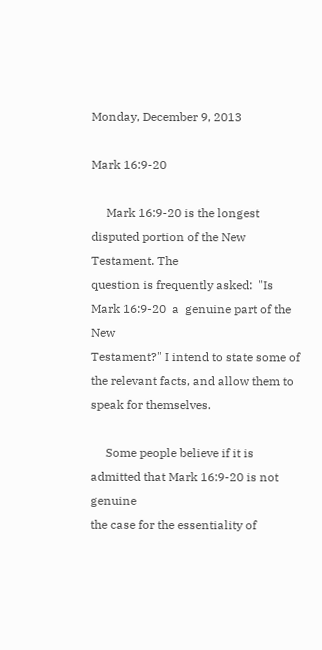Monday, December 9, 2013

Mark 16:9-20

     Mark 16:9-20 is the longest disputed portion of the New Testament. The
question is frequently asked:  "Is  Mark 16:9-20  a  genuine part of the New
Testament?" I intend to state some of the relevant facts, and allow them to
speak for themselves.

     Some people believe if it is admitted that Mark 16:9-20 is not genuine
the case for the essentiality of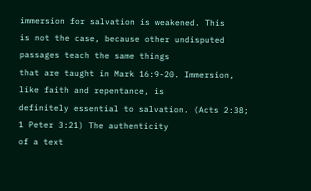immersion for salvation is weakened. This
is not the case, because other undisputed passages teach the same things
that are taught in Mark 16:9-20. Immersion, like faith and repentance, is
definitely essential to salvation. (Acts 2:38; 1 Peter 3:21) The authenticity
of a text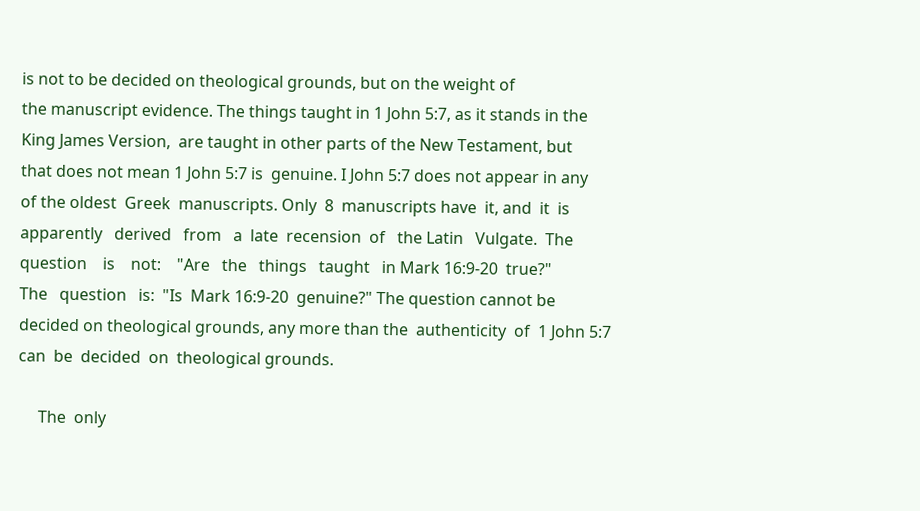is not to be decided on theological grounds, but on the weight of
the manuscript evidence. The things taught in 1 John 5:7, as it stands in the
King James Version,  are taught in other parts of the New Testament, but
that does not mean 1 John 5:7 is  genuine. I John 5:7 does not appear in any
of the oldest  Greek  manuscripts. Only  8  manuscripts have  it, and  it  is
apparently   derived   from   a  late  recension  of   the Latin   Vulgate.  The
question    is    not:    "Are   the   things   taught   in Mark 16:9-20  true?"
The   question   is:  "Is  Mark 16:9-20  genuine?" The question cannot be
decided on theological grounds, any more than the  authenticity  of  1 John 5:7
can  be  decided  on  theological grounds.

     The  only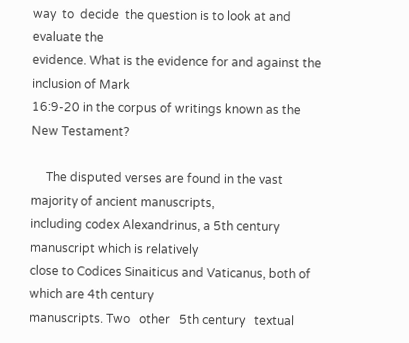way  to  decide  the question is to look at and evaluate the
evidence. What is the evidence for and against the inclusion of Mark
16:9-20 in the corpus of writings known as the New Testament?

     The disputed verses are found in the vast majority of ancient manuscripts,
including codex Alexandrinus, a 5th century manuscript which is relatively
close to Codices Sinaiticus and Vaticanus, both of which are 4th century
manuscripts. Two   other   5th century   textual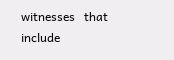witnesses   that    include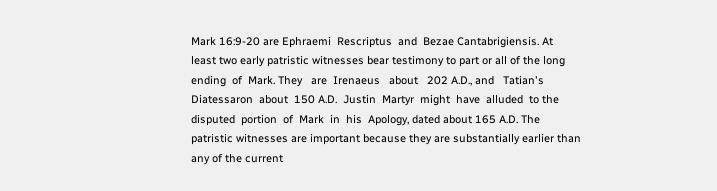Mark 16:9-20 are Ephraemi  Rescriptus  and  Bezae Cantabrigiensis. At
least two early patristic witnesses bear testimony to part or all of the long
ending  of  Mark. They   are  Irenaeus   about   202 A.D., and   Tatian's
Diatessaron  about  150 A.D.  Justin  Martyr  might  have  alluded  to the
disputed  portion  of  Mark  in  his  Apology, dated about 165 A.D. The
patristic witnesses are important because they are substantially earlier than
any of the current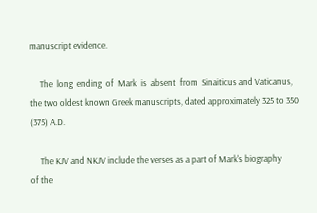manuscript evidence.

     The  long  ending  of  Mark  is  absent  from  Sinaiticus and Vaticanus,
the two oldest known Greek manuscripts, dated approximately 325 to 350
(375) A.D.

     The KJV and NKJV include the verses as a part of Mark's biography
of the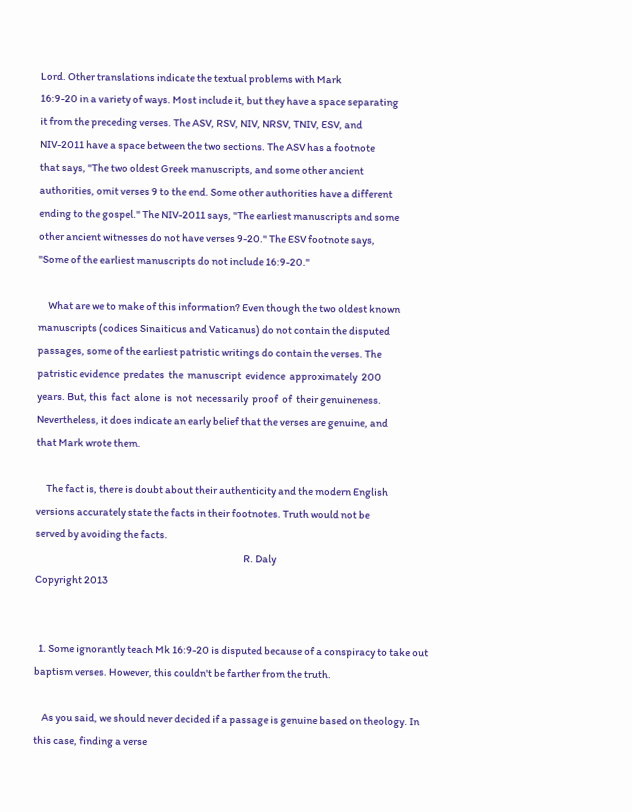Lord. Other translations indicate the textual problems with Mark
16:9-20 in a variety of ways. Most include it, but they have a space separating
it from the preceding verses. The ASV, RSV, NIV, NRSV, TNIV, ESV, and
NIV-2011 have a space between the two sections. The ASV has a footnote
that says, "The two oldest Greek manuscripts, and some other ancient
authorities, omit verses 9 to the end. Some other authorities have a different
ending to the gospel." The NIV-2011 says, "The earliest manuscripts and some
other ancient witnesses do not have verses 9-20." The ESV footnote says,
"Some of the earliest manuscripts do not include 16:9-20."

     What are we to make of this information? Even though the two oldest known
manuscripts (codices Sinaiticus and Vaticanus) do not contain the disputed
passages, some of the earliest patristic writings do contain the verses. The
patristic evidence  predates  the  manuscript  evidence  approximately  200
years. But, this  fact  alone  is  not  necessarily  proof  of  their genuineness.
Nevertheless, it does indicate an early belief that the verses are genuine, and
that Mark wrote them.

     The fact is, there is doubt about their authenticity and the modern English
versions accurately state the facts in their footnotes. Truth would not be
served by avoiding the facts.
                                                                                                        R. Daly
Copyright 2013


  1. Some ignorantly teach Mk 16:9-20 is disputed because of a conspiracy to take out baptism verses. However, this couldn't be farther from the truth.

    As you said, we should never decided if a passage is genuine based on theology. In this case, finding a verse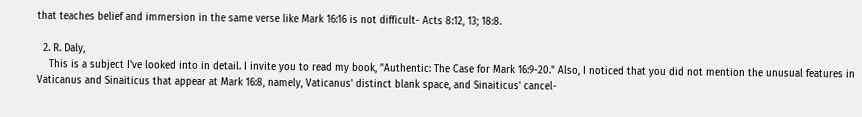that teaches belief and immersion in the same verse like Mark 16:16 is not difficult- Acts 8:12, 13; 18:8.

  2. R. Daly,
    This is a subject I've looked into in detail. I invite you to read my book, "Authentic: The Case for Mark 16:9-20." Also, I noticed that you did not mention the unusual features in Vaticanus and Sinaiticus that appear at Mark 16:8, namely, Vaticanus' distinct blank space, and Sinaiticus' cancel-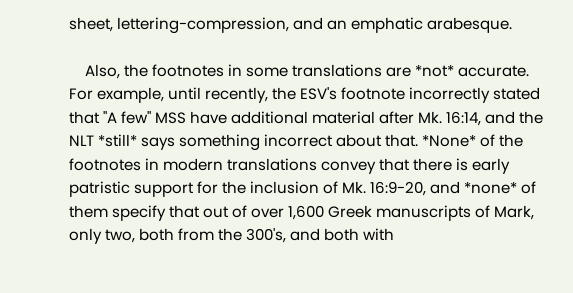sheet, lettering-compression, and an emphatic arabesque.

    Also, the footnotes in some translations are *not* accurate. For example, until recently, the ESV's footnote incorrectly stated that "A few" MSS have additional material after Mk. 16:14, and the NLT *still* says something incorrect about that. *None* of the footnotes in modern translations convey that there is early patristic support for the inclusion of Mk. 16:9-20, and *none* of them specify that out of over 1,600 Greek manuscripts of Mark, only two, both from the 300's, and both with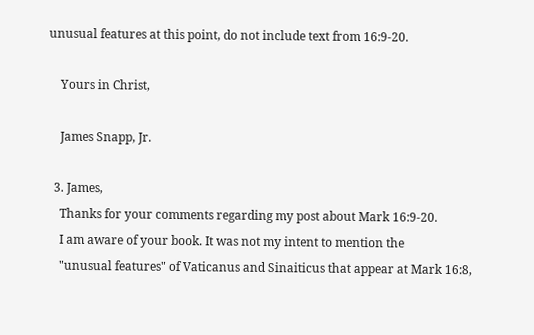unusual features at this point, do not include text from 16:9-20.

    Yours in Christ,

    James Snapp, Jr.

  3. James,
    Thanks for your comments regarding my post about Mark 16:9-20.
    I am aware of your book. It was not my intent to mention the
    "unusual features" of Vaticanus and Sinaiticus that appear at Mark 16:8,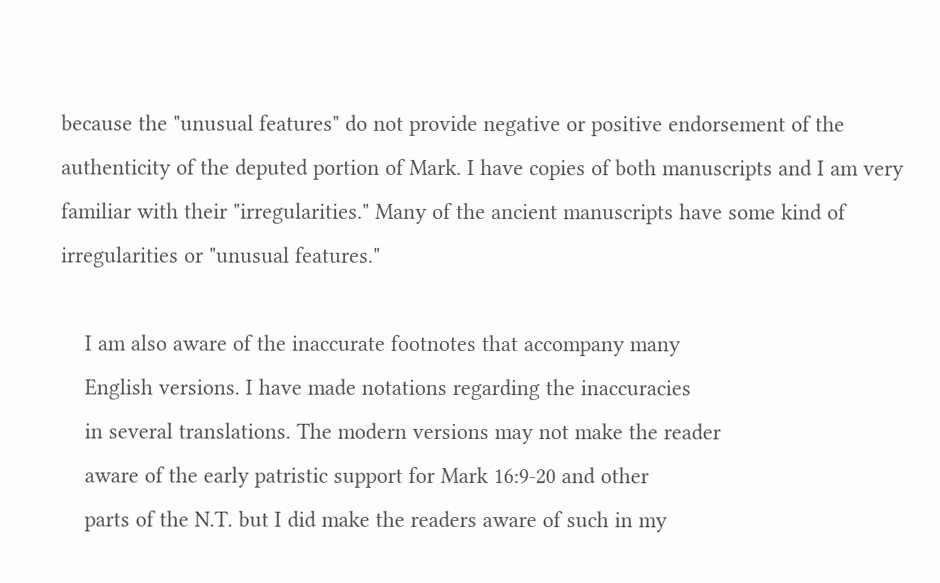because the "unusual features" do not provide negative or positive endorsement of the authenticity of the deputed portion of Mark. I have copies of both manuscripts and I am very familiar with their "irregularities." Many of the ancient manuscripts have some kind of irregularities or "unusual features."

    I am also aware of the inaccurate footnotes that accompany many
    English versions. I have made notations regarding the inaccuracies
    in several translations. The modern versions may not make the reader
    aware of the early patristic support for Mark 16:9-20 and other
    parts of the N.T. but I did make the readers aware of such in my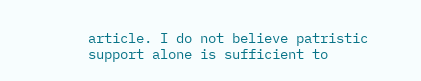article. I do not believe patristic support alone is sufficient to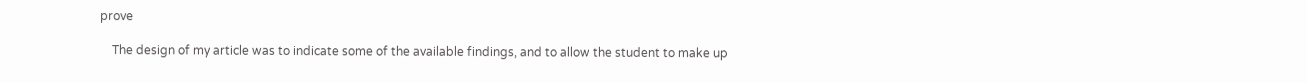prove

    The design of my article was to indicate some of the available findings, and to allow the student to make up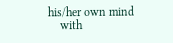his/her own mind
    with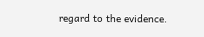regard to the evidence.